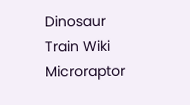Dinosaur Train Wiki
Microraptor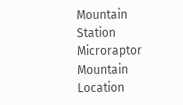Mountain Station
Microraptor Mountain
Location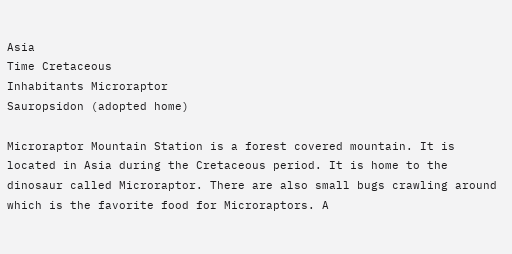Asia
Time Cretaceous
Inhabitants Microraptor
Sauropsidon (adopted home)

Microraptor Mountain Station is a forest covered mountain. It is located in Asia during the Cretaceous period. It is home to the dinosaur called Microraptor. There are also small bugs crawling around which is the favorite food for Microraptors. A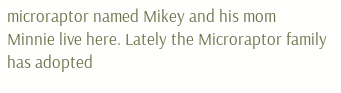microraptor named Mikey and his mom Minnie live here. Lately the Microraptor family has adopted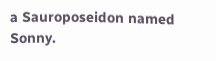a Sauroposeidon named Sonny.